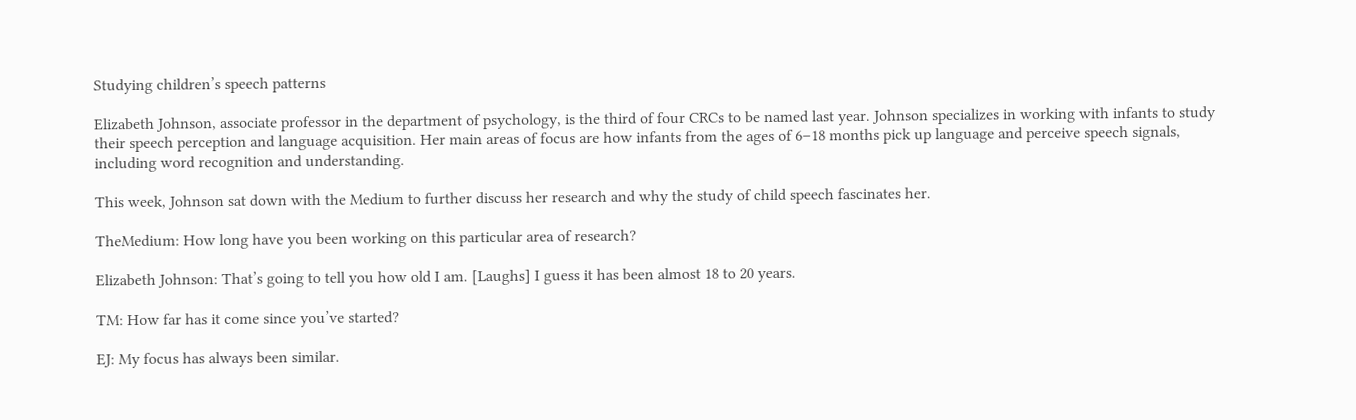Studying children’s speech patterns

Elizabeth Johnson, associate professor in the department of psychology, is the third of four CRCs to be named last year. Johnson specializes in working with infants to study their speech perception and language acquisition. Her main areas of focus are how infants from the ages of 6–18 months pick up language and perceive speech signals, including word recognition and understanding.

This week, Johnson sat down with the Medium to further discuss her research and why the study of child speech fascinates her.

TheMedium: How long have you been working on this particular area of research?

Elizabeth Johnson: That’s going to tell you how old I am. [Laughs] I guess it has been almost 18 to 20 years.

TM: How far has it come since you’ve started?

EJ: My focus has always been similar.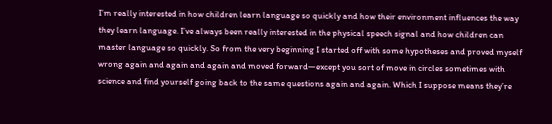I’m really interested in how children learn language so quickly and how their environment influences the way they learn language. I’ve always been really interested in the physical speech signal and how children can master language so quickly. So from the very beginning I started off with some hypotheses and proved myself wrong again and again and again and moved forward—except you sort of move in circles sometimes with science and find yourself going back to the same questions again and again. Which I suppose means they’re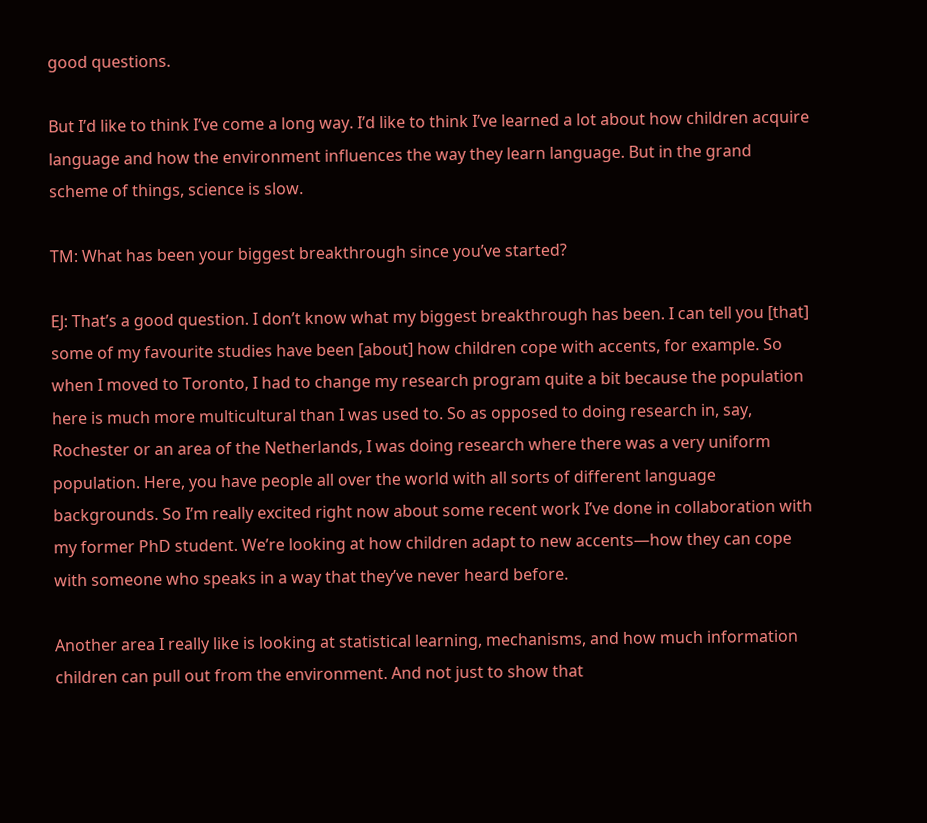good questions.

But I’d like to think I’ve come a long way. I’d like to think I’ve learned a lot about how children acquire language and how the environment influences the way they learn language. But in the grand scheme of things, science is slow.

TM: What has been your biggest breakthrough since you’ve started?

EJ: That’s a good question. I don’t know what my biggest breakthrough has been. I can tell you [that] some of my favourite studies have been [about] how children cope with accents, for example. So when I moved to Toronto, I had to change my research program quite a bit because the population here is much more multicultural than I was used to. So as opposed to doing research in, say, Rochester or an area of the Netherlands, I was doing research where there was a very uniform population. Here, you have people all over the world with all sorts of different language backgrounds. So I’m really excited right now about some recent work I’ve done in collaboration with my former PhD student. We’re looking at how children adapt to new accents—how they can cope with someone who speaks in a way that they’ve never heard before.

Another area I really like is looking at statistical learning, mechanisms, and how much information children can pull out from the environment. And not just to show that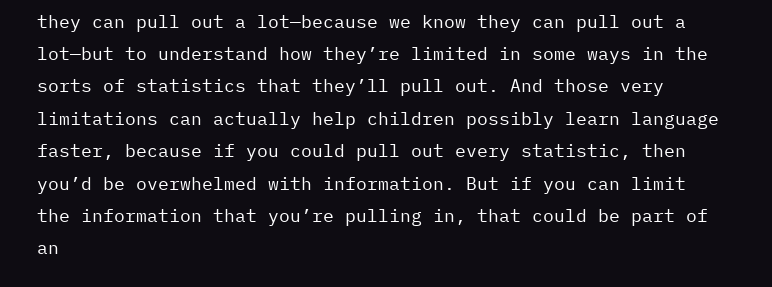they can pull out a lot—because we know they can pull out a lot—but to understand how they’re limited in some ways in the sorts of statistics that they’ll pull out. And those very limitations can actually help children possibly learn language faster, because if you could pull out every statistic, then you’d be overwhelmed with information. But if you can limit the information that you’re pulling in, that could be part of an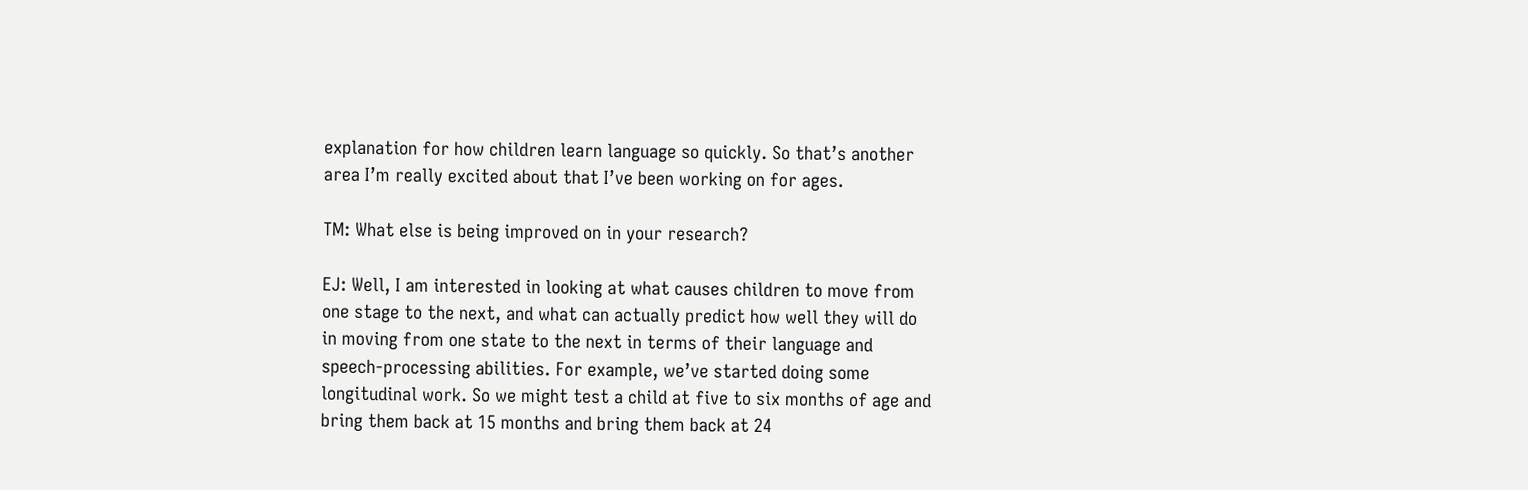explanation for how children learn language so quickly. So that’s another area I’m really excited about that I’ve been working on for ages.

TM: What else is being improved on in your research?

EJ: Well, I am interested in looking at what causes children to move from one stage to the next, and what can actually predict how well they will do in moving from one state to the next in terms of their language and speech-processing abilities. For example, we’ve started doing some longitudinal work. So we might test a child at five to six months of age and bring them back at 15 months and bring them back at 24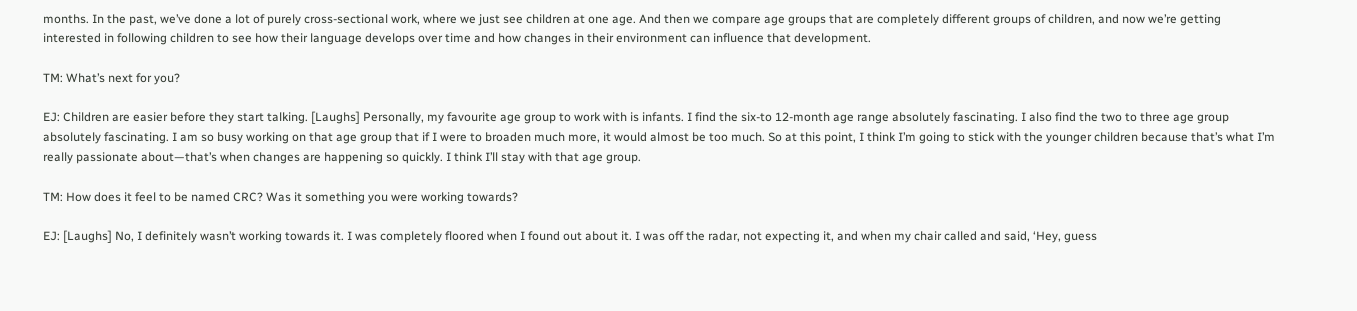months. In the past, we’ve done a lot of purely cross-sectional work, where we just see children at one age. And then we compare age groups that are completely different groups of children, and now we’re getting interested in following children to see how their language develops over time and how changes in their environment can influence that development.

TM: What’s next for you?

EJ: Children are easier before they start talking. [Laughs] Personally, my favourite age group to work with is infants. I find the six-to 12-month age range absolutely fascinating. I also find the two to three age group absolutely fascinating. I am so busy working on that age group that if I were to broaden much more, it would almost be too much. So at this point, I think I’m going to stick with the younger children because that’s what I’m really passionate about—that’s when changes are happening so quickly. I think I’ll stay with that age group.

TM: How does it feel to be named CRC? Was it something you were working towards?

EJ: [Laughs] No, I definitely wasn’t working towards it. I was completely floored when I found out about it. I was off the radar, not expecting it, and when my chair called and said, ‘Hey, guess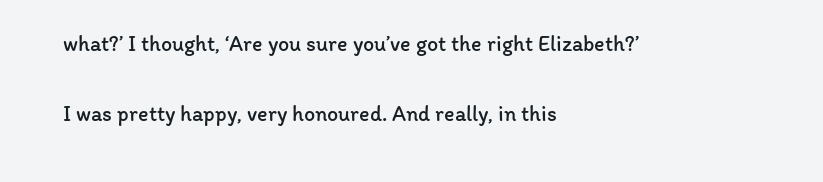what?’ I thought, ‘Are you sure you’ve got the right Elizabeth?’

I was pretty happy, very honoured. And really, in this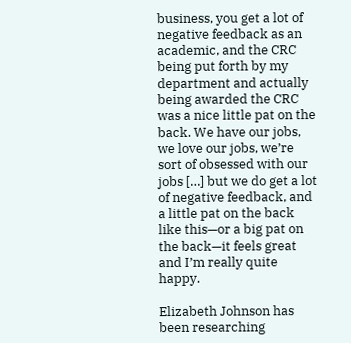business, you get a lot of negative feedback as an academic, and the CRC being put forth by my department and actually being awarded the CRC was a nice little pat on the back. We have our jobs, we love our jobs, we’re sort of obsessed with our jobs […] but we do get a lot of negative feedback, and a little pat on the back like this—or a big pat on the back—it feels great and I’m really quite happy.

Elizabeth Johnson has been researching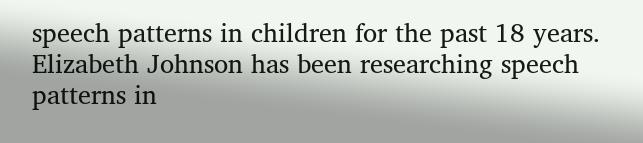speech patterns in children for the past 18 years.
Elizabeth Johnson has been researching speech patterns in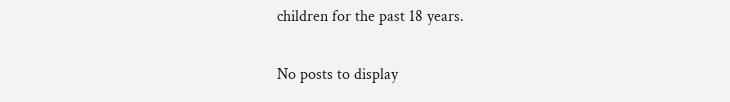children for the past 18 years.

No posts to display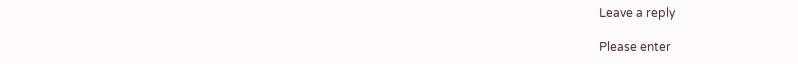Leave a reply

Please enter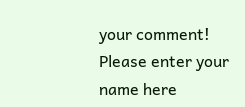your comment!
Please enter your name here